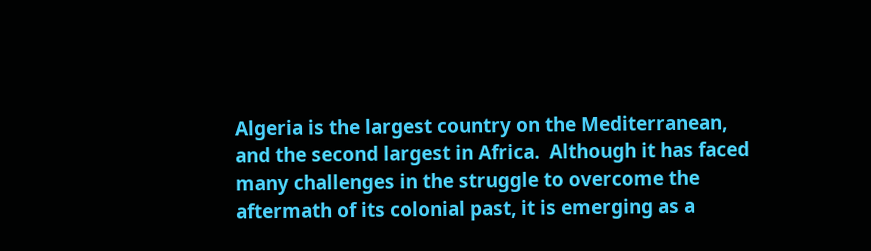Algeria is the largest country on the Mediterranean, and the second largest in Africa.  Although it has faced many challenges in the struggle to overcome the aftermath of its colonial past, it is emerging as a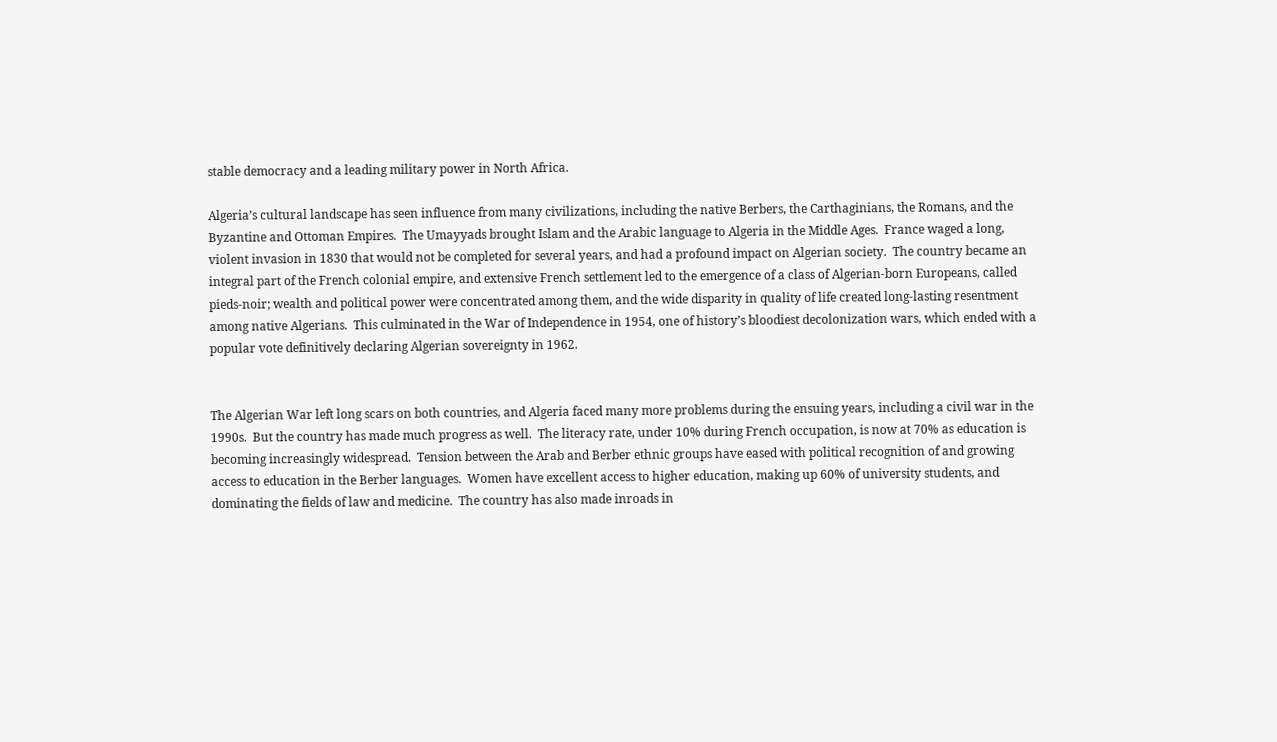stable democracy and a leading military power in North Africa.

Algeria’s cultural landscape has seen influence from many civilizations, including the native Berbers, the Carthaginians, the Romans, and the Byzantine and Ottoman Empires.  The Umayyads brought Islam and the Arabic language to Algeria in the Middle Ages.  France waged a long, violent invasion in 1830 that would not be completed for several years, and had a profound impact on Algerian society.  The country became an integral part of the French colonial empire, and extensive French settlement led to the emergence of a class of Algerian-born Europeans, called pieds-noir; wealth and political power were concentrated among them, and the wide disparity in quality of life created long-lasting resentment among native Algerians.  This culminated in the War of Independence in 1954, one of history’s bloodiest decolonization wars, which ended with a popular vote definitively declaring Algerian sovereignty in 1962.


The Algerian War left long scars on both countries, and Algeria faced many more problems during the ensuing years, including a civil war in the 1990s.  But the country has made much progress as well.  The literacy rate, under 10% during French occupation, is now at 70% as education is becoming increasingly widespread.  Tension between the Arab and Berber ethnic groups have eased with political recognition of and growing access to education in the Berber languages.  Women have excellent access to higher education, making up 60% of university students, and dominating the fields of law and medicine.  The country has also made inroads in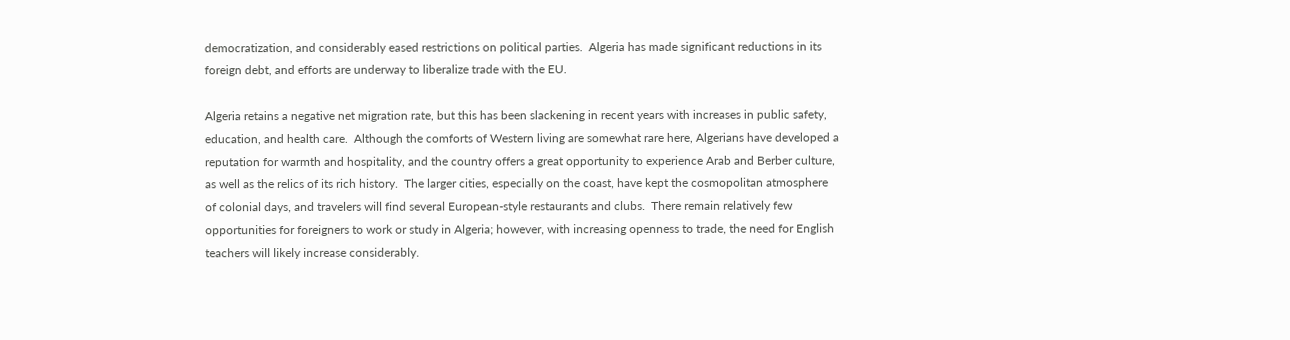democratization, and considerably eased restrictions on political parties.  Algeria has made significant reductions in its foreign debt, and efforts are underway to liberalize trade with the EU.

Algeria retains a negative net migration rate, but this has been slackening in recent years with increases in public safety, education, and health care.  Although the comforts of Western living are somewhat rare here, Algerians have developed a reputation for warmth and hospitality, and the country offers a great opportunity to experience Arab and Berber culture, as well as the relics of its rich history.  The larger cities, especially on the coast, have kept the cosmopolitan atmosphere of colonial days, and travelers will find several European-style restaurants and clubs.  There remain relatively few opportunities for foreigners to work or study in Algeria; however, with increasing openness to trade, the need for English teachers will likely increase considerably.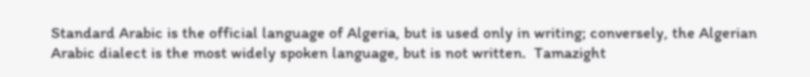Standard Arabic is the official language of Algeria, but is used only in writing; conversely, the Algerian Arabic dialect is the most widely spoken language, but is not written.  Tamazight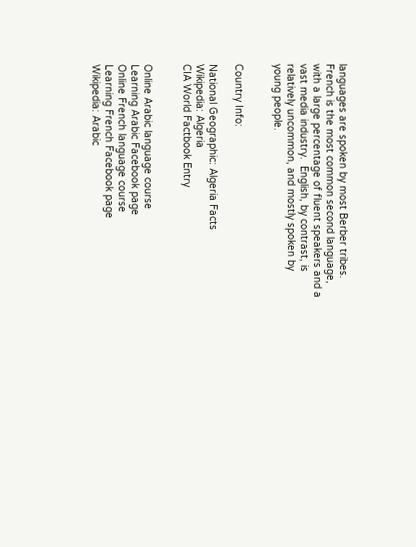languages are spoken by most Berber tribes.  French is the most common second language, with a large percentage of fluent speakers and a vast media industry.  English, by contrast, is relatively uncommon, and mostly spoken by young people.


Country Info:

National Geographic: Algeria Facts
Wikipedia: Algeria
CIA World Factbook Entry


Online Arabic language course
Learning Arabic Facebook page
Online French language course
Learning French Facebook page
Wikipedia: Arabic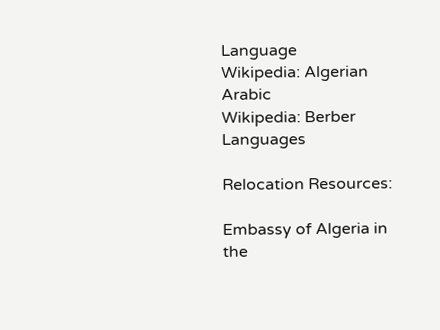Language
Wikipedia: Algerian Arabic
Wikipedia: Berber Languages

Relocation Resources:

Embassy of Algeria in the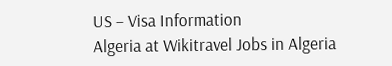US – Visa Information
Algeria at Wikitravel Jobs in Algeria